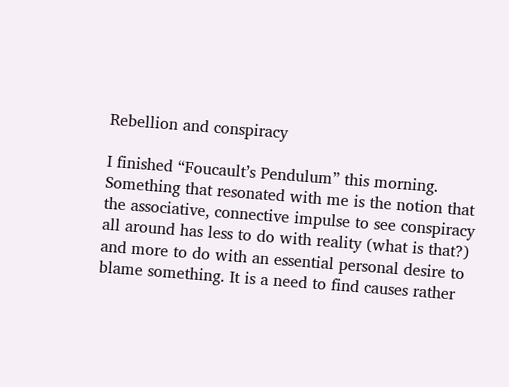Rebellion and conspiracy

I finished “Foucault’s Pendulum” this morning. Something that resonated with me is the notion that the associative, connective impulse to see conspiracy all around has less to do with reality (what is that?) and more to do with an essential personal desire to blame something. It is a need to find causes rather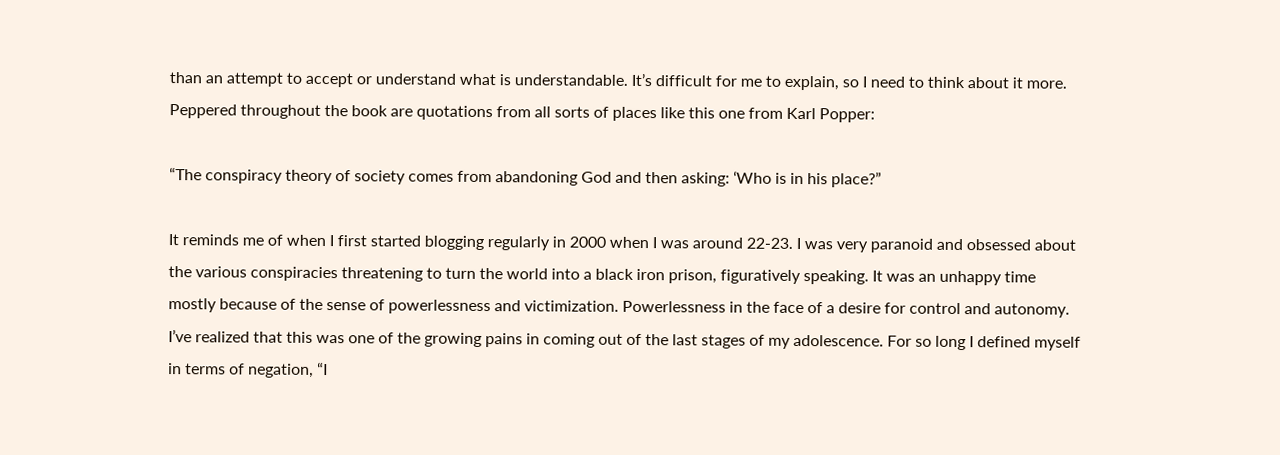than an attempt to accept or understand what is understandable. It’s difficult for me to explain, so I need to think about it more. Peppered throughout the book are quotations from all sorts of places like this one from Karl Popper:

“The conspiracy theory of society comes from abandoning God and then asking: ‘Who is in his place?”

It reminds me of when I first started blogging regularly in 2000 when I was around 22-23. I was very paranoid and obsessed about the various conspiracies threatening to turn the world into a black iron prison, figuratively speaking. It was an unhappy time mostly because of the sense of powerlessness and victimization. Powerlessness in the face of a desire for control and autonomy. I’ve realized that this was one of the growing pains in coming out of the last stages of my adolescence. For so long I defined myself in terms of negation, “I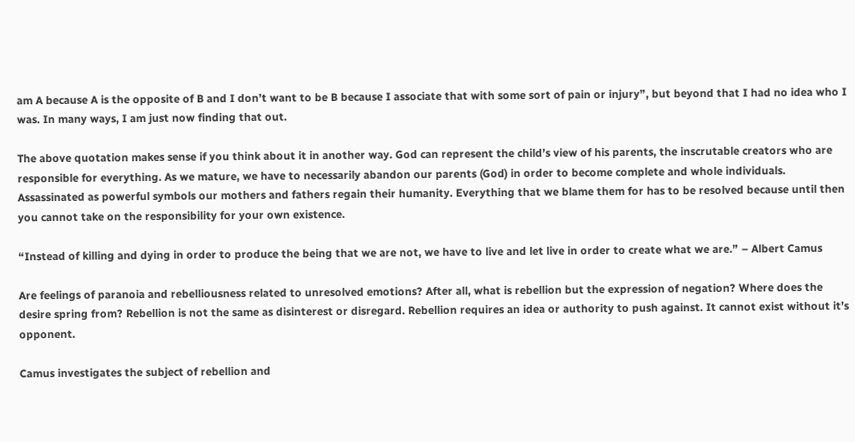am A because A is the opposite of B and I don’t want to be B because I associate that with some sort of pain or injury”, but beyond that I had no idea who I was. In many ways, I am just now finding that out.

The above quotation makes sense if you think about it in another way. God can represent the child’s view of his parents, the inscrutable creators who are responsible for everything. As we mature, we have to necessarily abandon our parents (God) in order to become complete and whole individuals. Assassinated as powerful symbols our mothers and fathers regain their humanity. Everything that we blame them for has to be resolved because until then you cannot take on the responsibility for your own existence.

“Instead of killing and dying in order to produce the being that we are not, we have to live and let live in order to create what we are.” – Albert Camus

Are feelings of paranoia and rebelliousness related to unresolved emotions? After all, what is rebellion but the expression of negation? Where does the desire spring from? Rebellion is not the same as disinterest or disregard. Rebellion requires an idea or authority to push against. It cannot exist without it’s opponent.

Camus investigates the subject of rebellion and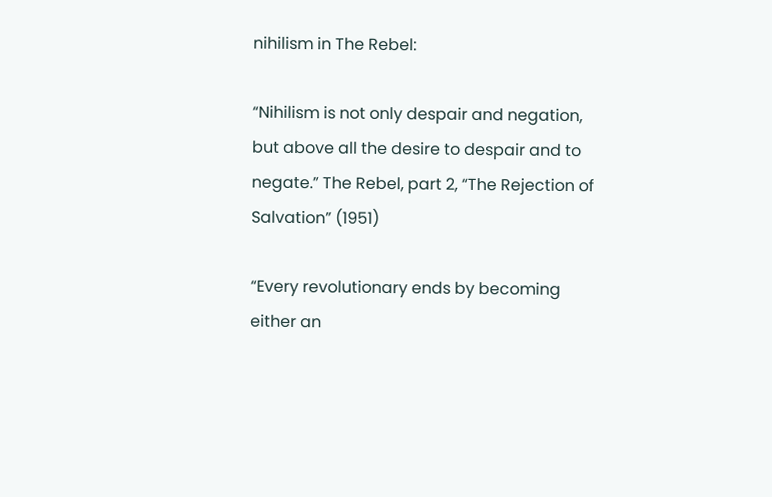nihilism in The Rebel:

“Nihilism is not only despair and negation, but above all the desire to despair and to negate.” The Rebel, part 2, “The Rejection of Salvation” (1951)

“Every revolutionary ends by becoming either an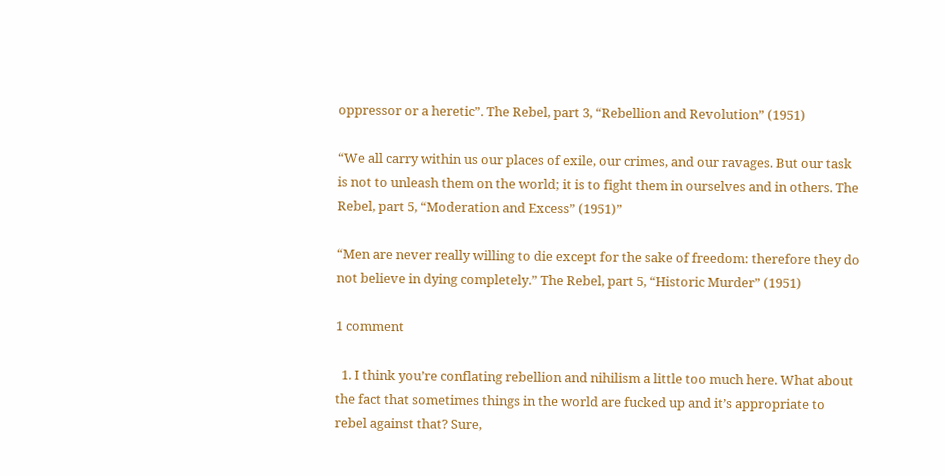oppressor or a heretic”. The Rebel, part 3, “Rebellion and Revolution” (1951)

“We all carry within us our places of exile, our crimes, and our ravages. But our task is not to unleash them on the world; it is to fight them in ourselves and in others. The Rebel, part 5, “Moderation and Excess” (1951)”

“Men are never really willing to die except for the sake of freedom: therefore they do not believe in dying completely.” The Rebel, part 5, “Historic Murder” (1951)

1 comment

  1. I think you’re conflating rebellion and nihilism a little too much here. What about the fact that sometimes things in the world are fucked up and it’s appropriate to rebel against that? Sure,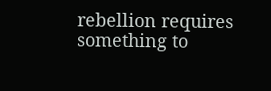rebellion requires something to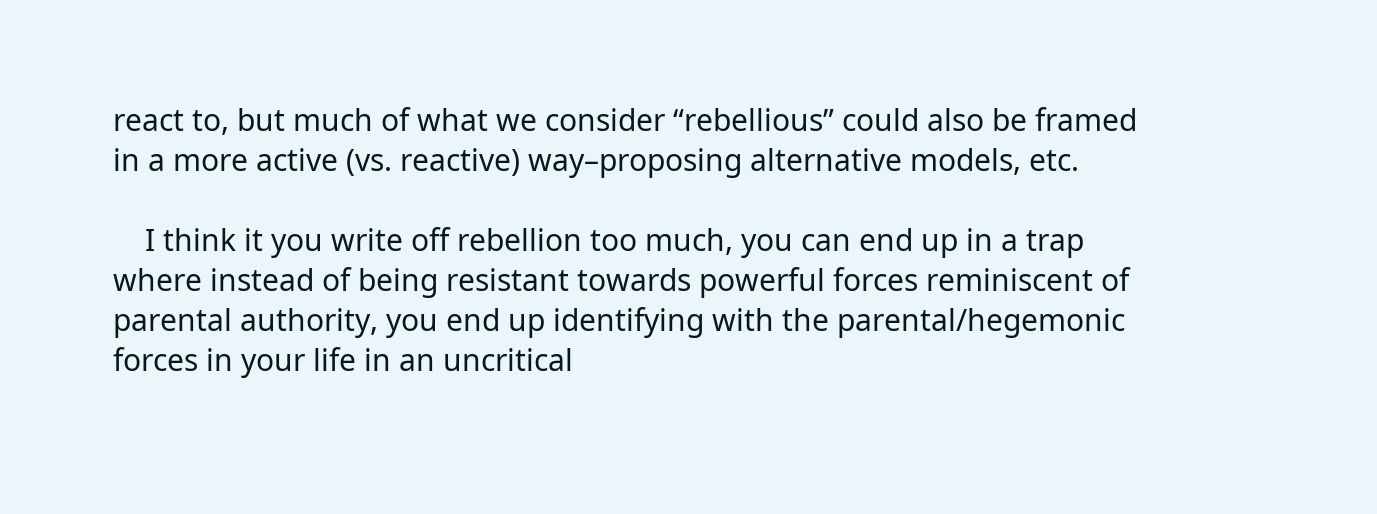react to, but much of what we consider “rebellious” could also be framed in a more active (vs. reactive) way–proposing alternative models, etc.

    I think it you write off rebellion too much, you can end up in a trap where instead of being resistant towards powerful forces reminiscent of parental authority, you end up identifying with the parental/hegemonic forces in your life in an uncritical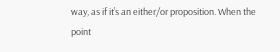way, as if it’s an either/or proposition. When the point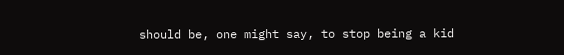should be, one might say, to stop being a kid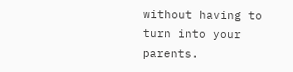without having to turn into your parents.